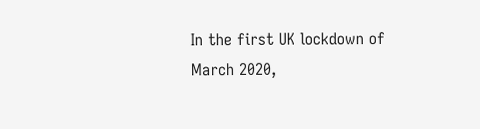In the first UK lockdown of March 2020,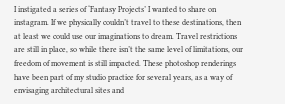I instigated a series of ‘Fantasy Projects’ I wanted to share on instagram. If we physically couldn’t travel to these destinations, then at least we could use our imaginations to dream. Travel restrictions are still in place, so while there isn’t the same level of limitations, our freedom of movement is still impacted. These photoshop renderings have been part of my studio practice for several years, as a way of envisaging architectural sites and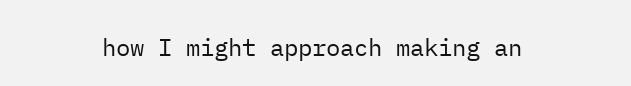how I might approach making an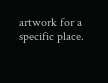artwork for a specific place.